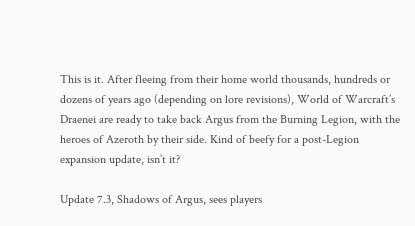This is it. After fleeing from their home world thousands, hundreds or dozens of years ago (depending on lore revisions), World of Warcraft’s Draenei are ready to take back Argus from the Burning Legion, with the heroes of Azeroth by their side. Kind of beefy for a post-Legion expansion update, isn’t it?

Update 7.3, Shadows of Argus, sees players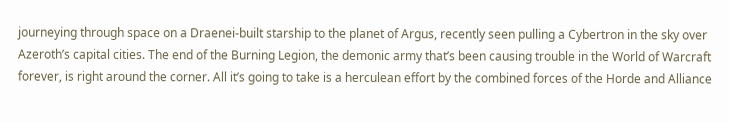journeying through space on a Draenei-built starship to the planet of Argus, recently seen pulling a Cybertron in the sky over Azeroth’s capital cities. The end of the Burning Legion, the demonic army that’s been causing trouble in the World of Warcraft forever, is right around the corner. All it’s going to take is a herculean effort by the combined forces of the Horde and Alliance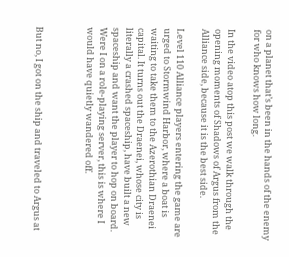on a planet that’s been in the hands of the enemy for who knows how long.

In the video atop this post we walk through the opening moments of Shadows of Argus from the Alliance side, because it is the best side.

Level 110 Alliance players entering the game are urged to Stormwind Harbor, where a boat is waiting to take them to the Azerothian Draenei capital. It turns out the Draenei, whose city is literally a crashed spaceship, have built a new spaceship and want the player to hop on board. Were I on a role-playing server, this is where I would have quietly wandered off.



But no, I got on the ship and traveled to Argus at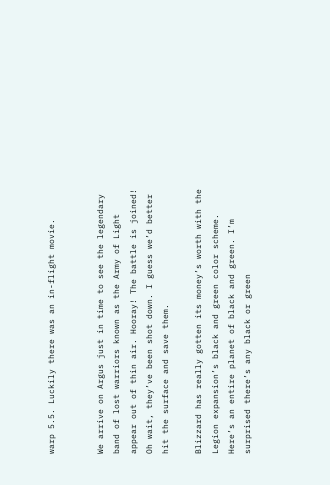warp 5.5. Luckily there was an in-flight movie.


We arrive on Argus just in time to see the legendary band of lost warriors known as the Army of Light appear out of thin air. Hooray! The battle is joined! Oh wait, they’ve been shot down. I guess we’d better hit the surface and save them.

Blizzard has really gotten its money’s worth with the Legion expansion’s black and green color scheme. Here’s an entire planet of black and green. I’m surprised there’s any black or green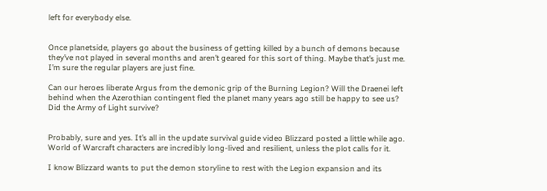left for everybody else.


Once planetside, players go about the business of getting killed by a bunch of demons because they’ve not played in several months and aren’t geared for this sort of thing. Maybe that’s just me. I’m sure the regular players are just fine.

Can our heroes liberate Argus from the demonic grip of the Burning Legion? Will the Draenei left behind when the Azerothian contingent fled the planet many years ago still be happy to see us? Did the Army of Light survive?


Probably, sure and yes. It’s all in the update survival guide video Blizzard posted a little while ago. World of Warcraft characters are incredibly long-lived and resilient, unless the plot calls for it.

I know Blizzard wants to put the demon storyline to rest with the Legion expansion and its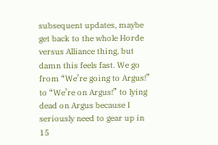subsequent updates, maybe get back to the whole Horde versus Alliance thing, but damn this feels fast. We go from “We’re going to Argus!” to “We’re on Argus!” to lying dead on Argus because I seriously need to gear up in 15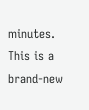minutes. This is a brand-new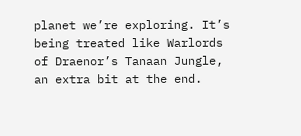planet we’re exploring. It’s being treated like Warlords of Draenor’s Tanaan Jungle, an extra bit at the end.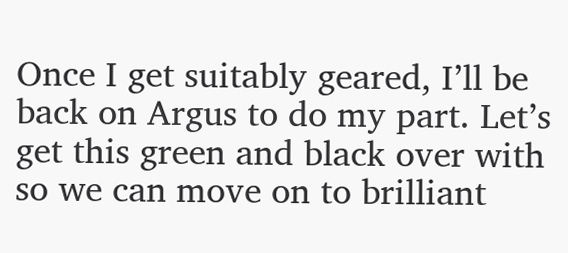Once I get suitably geared, I’ll be back on Argus to do my part. Let’s get this green and black over with so we can move on to brilliant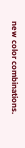new color combinations.